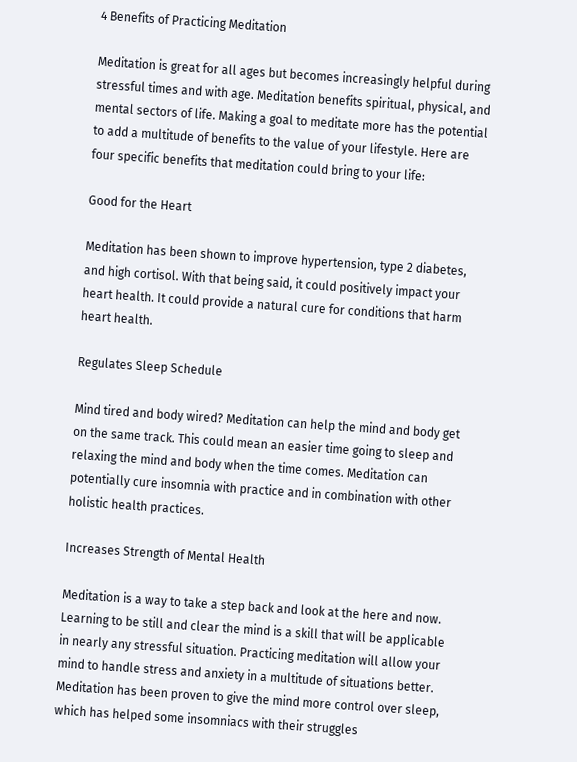4 Benefits of Practicing Meditation

Meditation is great for all ages but becomes increasingly helpful during stressful times and with age. Meditation benefits spiritual, physical, and mental sectors of life. Making a goal to meditate more has the potential to add a multitude of benefits to the value of your lifestyle. Here are four specific benefits that meditation could bring to your life:

Good for the Heart

Meditation has been shown to improve hypertension, type 2 diabetes, and high cortisol. With that being said, it could positively impact your heart health. It could provide a natural cure for conditions that harm heart health.

Regulates Sleep Schedule

Mind tired and body wired? Meditation can help the mind and body get on the same track. This could mean an easier time going to sleep and relaxing the mind and body when the time comes. Meditation can potentially cure insomnia with practice and in combination with other holistic health practices.

Increases Strength of Mental Health

Meditation is a way to take a step back and look at the here and now. Learning to be still and clear the mind is a skill that will be applicable in nearly any stressful situation. Practicing meditation will allow your mind to handle stress and anxiety in a multitude of situations better. Meditation has been proven to give the mind more control over sleep, which has helped some insomniacs with their struggles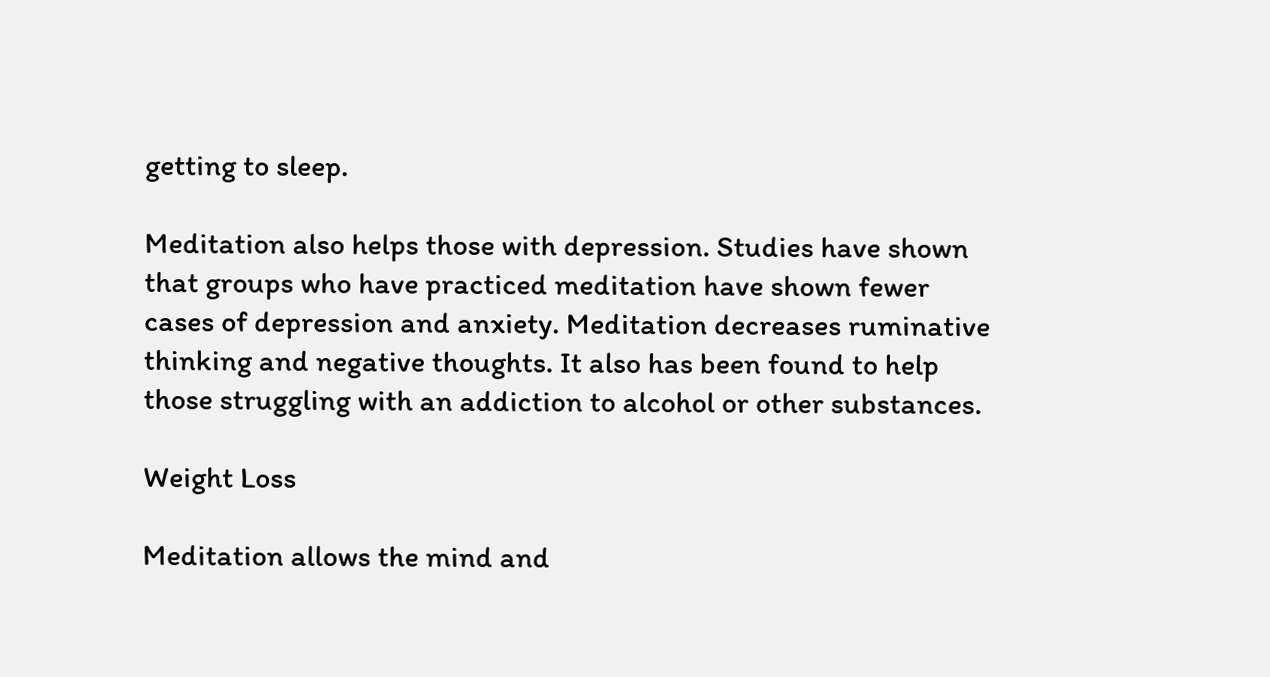getting to sleep.

Meditation also helps those with depression. Studies have shown that groups who have practiced meditation have shown fewer cases of depression and anxiety. Meditation decreases ruminative thinking and negative thoughts. It also has been found to help those struggling with an addiction to alcohol or other substances.

Weight Loss

Meditation allows the mind and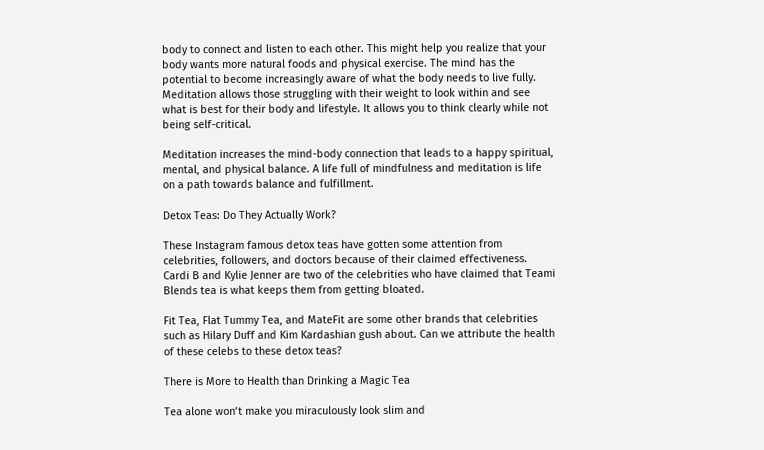body to connect and listen to each other. This might help you realize that your body wants more natural foods and physical exercise. The mind has the potential to become increasingly aware of what the body needs to live fully. Meditation allows those struggling with their weight to look within and see what is best for their body and lifestyle. It allows you to think clearly while not being self-critical.

Meditation increases the mind-body connection that leads to a happy spiritual, mental, and physical balance. A life full of mindfulness and meditation is life on a path towards balance and fulfillment.

Detox Teas: Do They Actually Work?

These Instagram famous detox teas have gotten some attention from celebrities, followers, and doctors because of their claimed effectiveness. Cardi B and Kylie Jenner are two of the celebrities who have claimed that Teami Blends tea is what keeps them from getting bloated.

Fit Tea, Flat Tummy Tea, and MateFit are some other brands that celebrities such as Hilary Duff and Kim Kardashian gush about. Can we attribute the health of these celebs to these detox teas?

There is More to Health than Drinking a Magic Tea

Tea alone won’t make you miraculously look slim and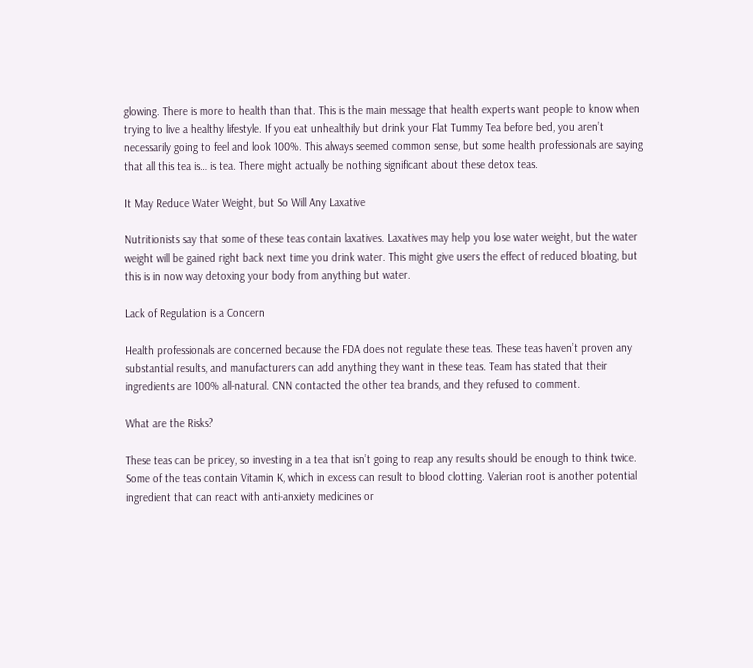glowing. There is more to health than that. This is the main message that health experts want people to know when trying to live a healthy lifestyle. If you eat unhealthily but drink your Flat Tummy Tea before bed, you aren’t necessarily going to feel and look 100%. This always seemed common sense, but some health professionals are saying that all this tea is… is tea. There might actually be nothing significant about these detox teas.

It May Reduce Water Weight, but So Will Any Laxative

Nutritionists say that some of these teas contain laxatives. Laxatives may help you lose water weight, but the water weight will be gained right back next time you drink water. This might give users the effect of reduced bloating, but this is in now way detoxing your body from anything but water.

Lack of Regulation is a Concern

Health professionals are concerned because the FDA does not regulate these teas. These teas haven’t proven any substantial results, and manufacturers can add anything they want in these teas. Team has stated that their ingredients are 100% all-natural. CNN contacted the other tea brands, and they refused to comment.

What are the Risks?

These teas can be pricey, so investing in a tea that isn’t going to reap any results should be enough to think twice. Some of the teas contain Vitamin K, which in excess can result to blood clotting. Valerian root is another potential ingredient that can react with anti-anxiety medicines or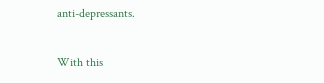anti-depressants.

With this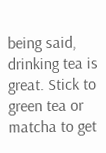being said, drinking tea is great. Stick to green tea or matcha to get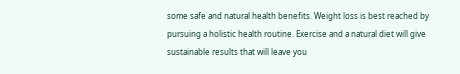some safe and natural health benefits. Weight loss is best reached by pursuing a holistic health routine. Exercise and a natural diet will give sustainable results that will leave you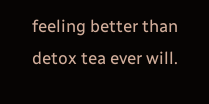feeling better than detox tea ever will.